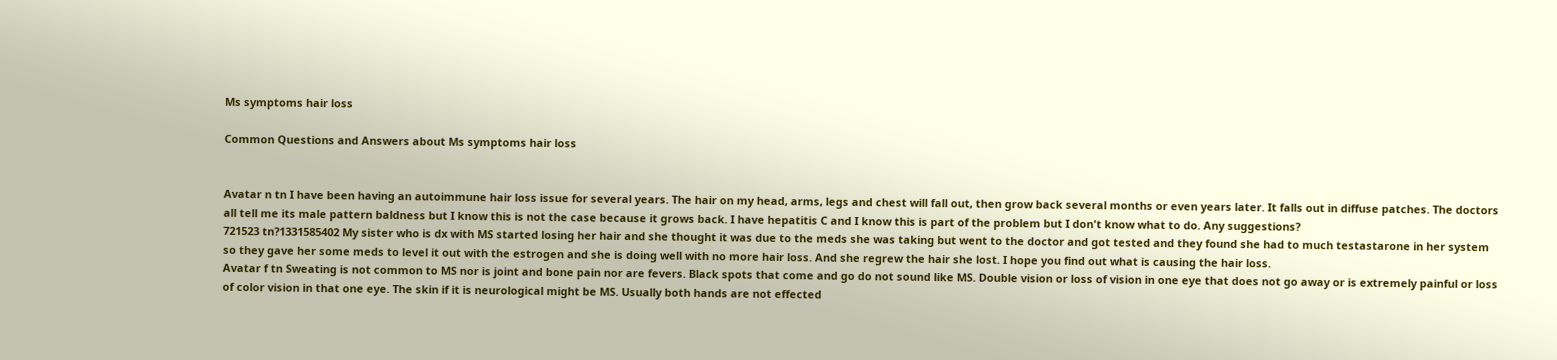Ms symptoms hair loss

Common Questions and Answers about Ms symptoms hair loss


Avatar n tn I have been having an autoimmune hair loss issue for several years. The hair on my head, arms, legs and chest will fall out, then grow back several months or even years later. It falls out in diffuse patches. The doctors all tell me its male pattern baldness but I know this is not the case because it grows back. I have hepatitis C and I know this is part of the problem but I don't know what to do. Any suggestions?
721523 tn?1331585402 My sister who is dx with MS started losing her hair and she thought it was due to the meds she was taking but went to the doctor and got tested and they found she had to much testastarone in her system so they gave her some meds to level it out with the estrogen and she is doing well with no more hair loss. And she regrew the hair she lost. I hope you find out what is causing the hair loss.
Avatar f tn Sweating is not common to MS nor is joint and bone pain nor are fevers. Black spots that come and go do not sound like MS. Double vision or loss of vision in one eye that does not go away or is extremely painful or loss of color vision in that one eye. The skin if it is neurological might be MS. Usually both hands are not effected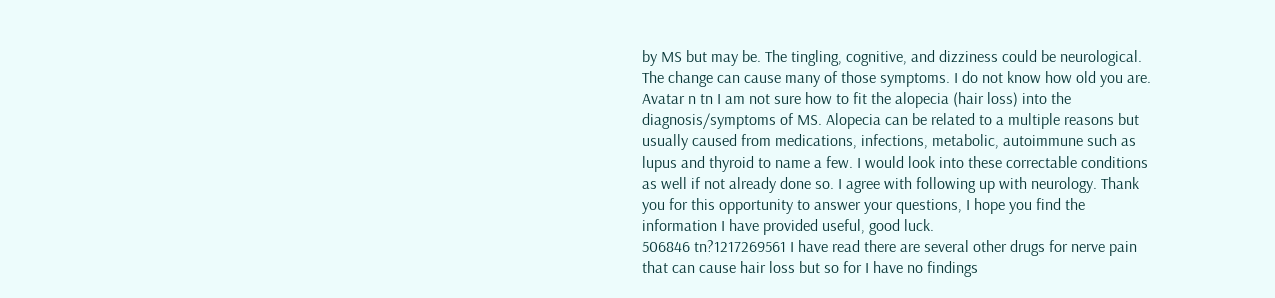by MS but may be. The tingling, cognitive, and dizziness could be neurological. The change can cause many of those symptoms. I do not know how old you are.
Avatar n tn I am not sure how to fit the alopecia (hair loss) into the diagnosis/symptoms of MS. Alopecia can be related to a multiple reasons but usually caused from medications, infections, metabolic, autoimmune such as lupus and thyroid to name a few. I would look into these correctable conditions as well if not already done so. I agree with following up with neurology. Thank you for this opportunity to answer your questions, I hope you find the information I have provided useful, good luck.
506846 tn?1217269561 I have read there are several other drugs for nerve pain that can cause hair loss but so for I have no findings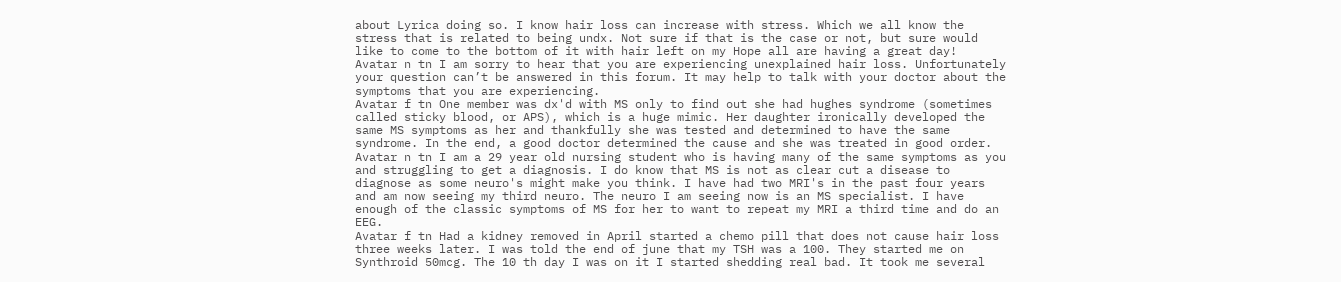about Lyrica doing so. I know hair loss can increase with stress. Which we all know the stress that is related to being undx. Not sure if that is the case or not, but sure would like to come to the bottom of it with hair left on my Hope all are having a great day!
Avatar n tn I am sorry to hear that you are experiencing unexplained hair loss. Unfortunately your question can’t be answered in this forum. It may help to talk with your doctor about the symptoms that you are experiencing.
Avatar f tn One member was dx'd with MS only to find out she had hughes syndrome (sometimes called sticky blood, or APS), which is a huge mimic. Her daughter ironically developed the same MS symptoms as her and thankfully she was tested and determined to have the same syndrome. In the end, a good doctor determined the cause and she was treated in good order.
Avatar n tn I am a 29 year old nursing student who is having many of the same symptoms as you and struggling to get a diagnosis. I do know that MS is not as clear cut a disease to diagnose as some neuro's might make you think. I have had two MRI's in the past four years and am now seeing my third neuro. The neuro I am seeing now is an MS specialist. I have enough of the classic symptoms of MS for her to want to repeat my MRI a third time and do an EEG.
Avatar f tn Had a kidney removed in April started a chemo pill that does not cause hair loss three weeks later. I was told the end of june that my TSH was a 100. They started me on Synthroid 50mcg. The 10 th day I was on it I started shedding real bad. It took me several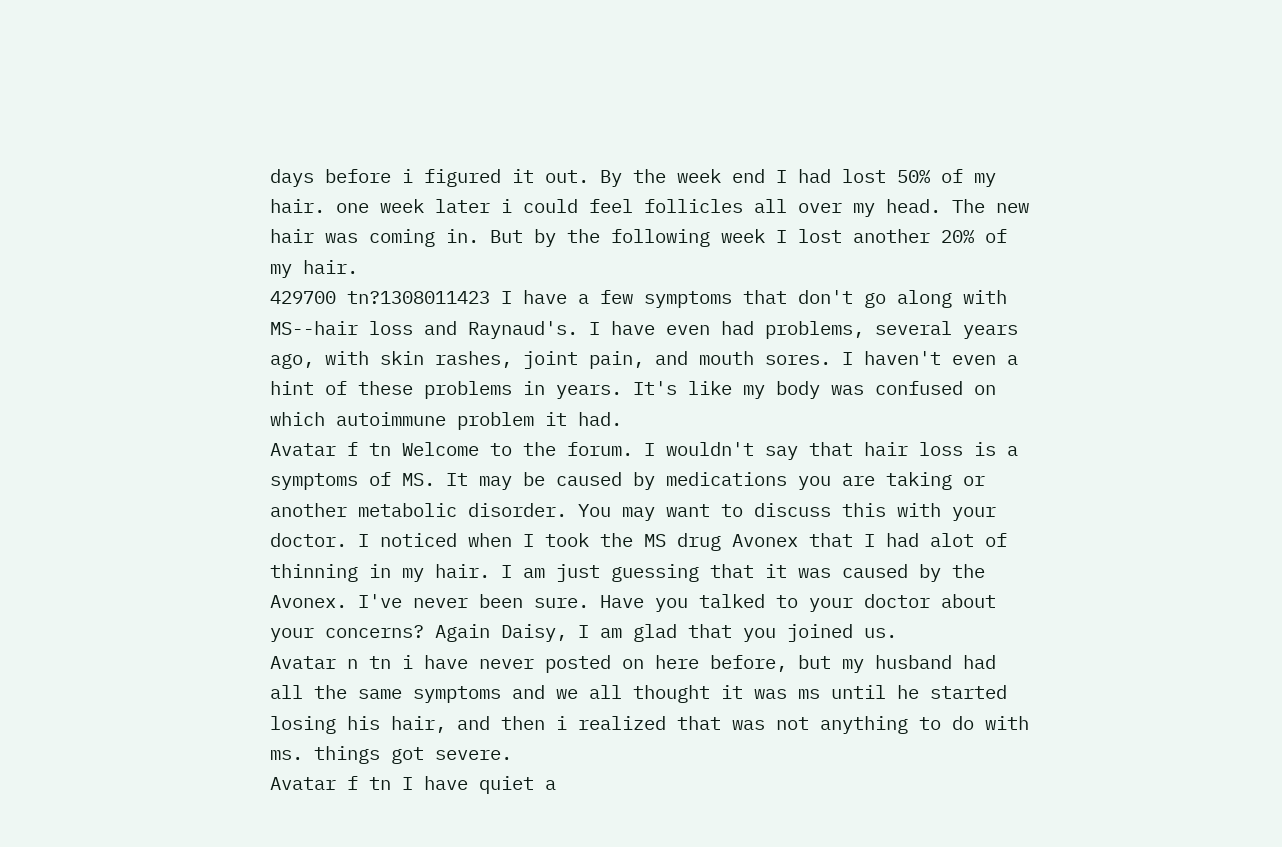days before i figured it out. By the week end I had lost 50% of my hair. one week later i could feel follicles all over my head. The new hair was coming in. But by the following week I lost another 20% of my hair.
429700 tn?1308011423 I have a few symptoms that don't go along with MS--hair loss and Raynaud's. I have even had problems, several years ago, with skin rashes, joint pain, and mouth sores. I haven't even a hint of these problems in years. It's like my body was confused on which autoimmune problem it had.
Avatar f tn Welcome to the forum. I wouldn't say that hair loss is a symptoms of MS. It may be caused by medications you are taking or another metabolic disorder. You may want to discuss this with your doctor. I noticed when I took the MS drug Avonex that I had alot of thinning in my hair. I am just guessing that it was caused by the Avonex. I've never been sure. Have you talked to your doctor about your concerns? Again Daisy, I am glad that you joined us.
Avatar n tn i have never posted on here before, but my husband had all the same symptoms and we all thought it was ms until he started losing his hair, and then i realized that was not anything to do with ms. things got severe.
Avatar f tn I have quiet a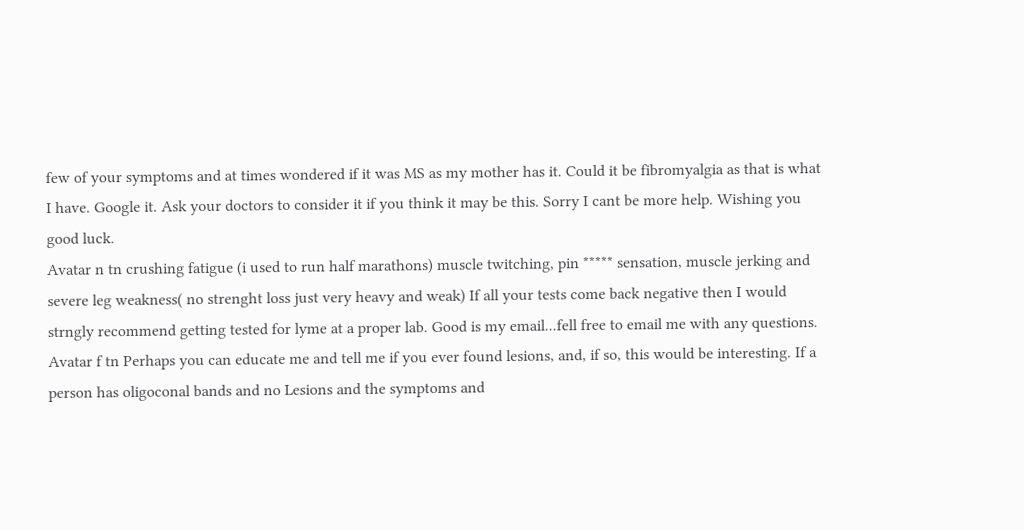few of your symptoms and at times wondered if it was MS as my mother has it. Could it be fibromyalgia as that is what I have. Google it. Ask your doctors to consider it if you think it may be this. Sorry I cant be more help. Wishing you good luck.
Avatar n tn crushing fatigue (i used to run half marathons) muscle twitching, pin ***** sensation, muscle jerking and severe leg weakness( no strenght loss just very heavy and weak) If all your tests come back negative then I would strngly recommend getting tested for lyme at a proper lab. Good is my email...fell free to email me with any questions.
Avatar f tn Perhaps you can educate me and tell me if you ever found lesions, and, if so, this would be interesting. If a person has oligoconal bands and no Lesions and the symptoms and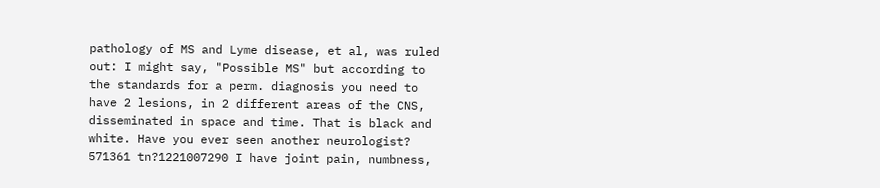pathology of MS and Lyme disease, et al, was ruled out: I might say, "Possible MS" but according to the standards for a perm. diagnosis you need to have 2 lesions, in 2 different areas of the CNS, disseminated in space and time. That is black and white. Have you ever seen another neurologist?
571361 tn?1221007290 I have joint pain, numbness,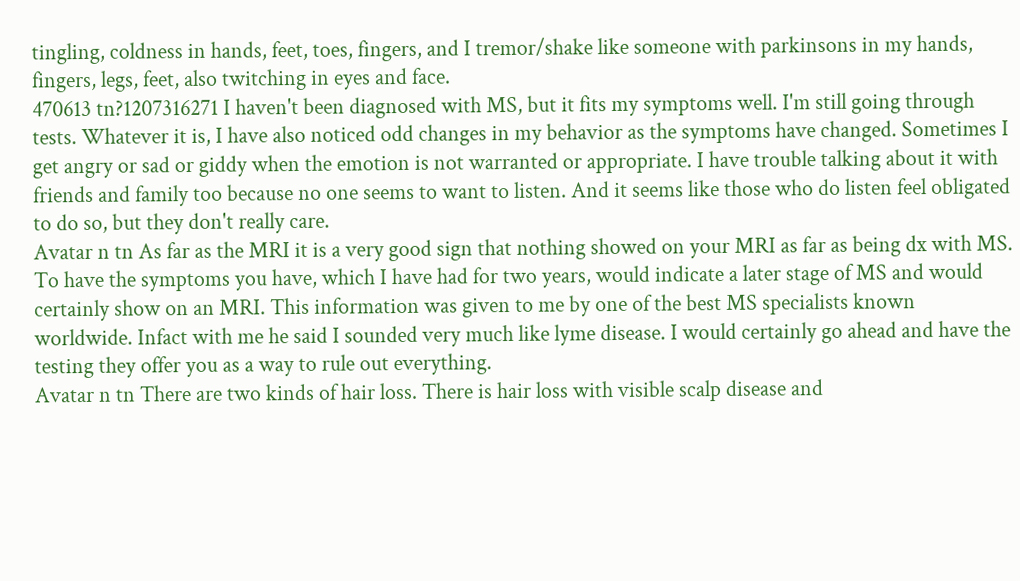tingling, coldness in hands, feet, toes, fingers, and I tremor/shake like someone with parkinsons in my hands, fingers, legs, feet, also twitching in eyes and face.
470613 tn?1207316271 I haven't been diagnosed with MS, but it fits my symptoms well. I'm still going through tests. Whatever it is, I have also noticed odd changes in my behavior as the symptoms have changed. Sometimes I get angry or sad or giddy when the emotion is not warranted or appropriate. I have trouble talking about it with friends and family too because no one seems to want to listen. And it seems like those who do listen feel obligated to do so, but they don't really care.
Avatar n tn As far as the MRI it is a very good sign that nothing showed on your MRI as far as being dx with MS. To have the symptoms you have, which I have had for two years, would indicate a later stage of MS and would certainly show on an MRI. This information was given to me by one of the best MS specialists known worldwide. Infact with me he said I sounded very much like lyme disease. I would certainly go ahead and have the testing they offer you as a way to rule out everything.
Avatar n tn There are two kinds of hair loss. There is hair loss with visible scalp disease and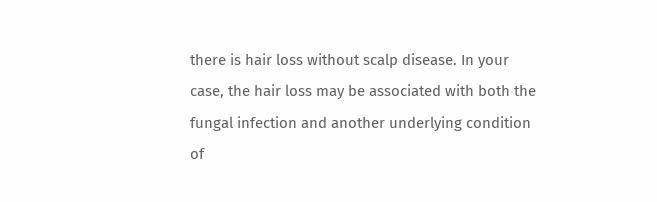there is hair loss without scalp disease. In your case, the hair loss may be associated with both the fungal infection and another underlying condition of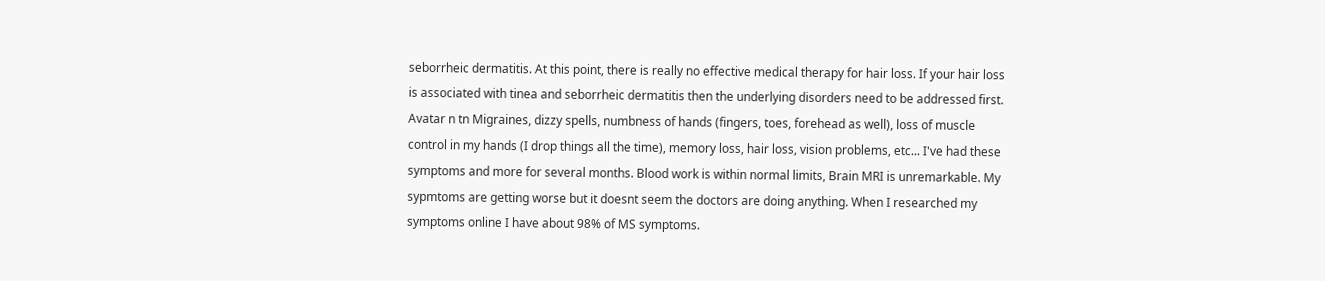seborrheic dermatitis. At this point, there is really no effective medical therapy for hair loss. If your hair loss is associated with tinea and seborrheic dermatitis then the underlying disorders need to be addressed first.
Avatar n tn Migraines, dizzy spells, numbness of hands (fingers, toes, forehead as well), loss of muscle control in my hands (I drop things all the time), memory loss, hair loss, vision problems, etc... I've had these symptoms and more for several months. Blood work is within normal limits, Brain MRI is unremarkable. My sypmtoms are getting worse but it doesnt seem the doctors are doing anything. When I researched my symptoms online I have about 98% of MS symptoms.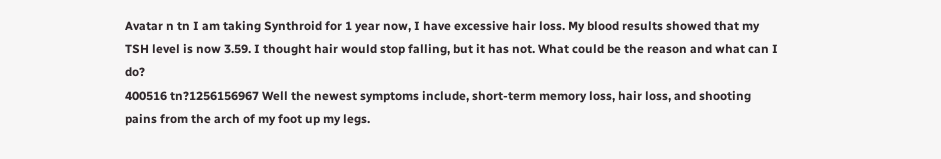Avatar n tn I am taking Synthroid for 1 year now, I have excessive hair loss. My blood results showed that my TSH level is now 3.59. I thought hair would stop falling, but it has not. What could be the reason and what can I do?
400516 tn?1256156967 Well the newest symptoms include, short-term memory loss, hair loss, and shooting pains from the arch of my foot up my legs.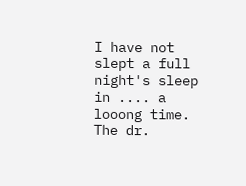I have not slept a full night's sleep in .... a looong time. The dr.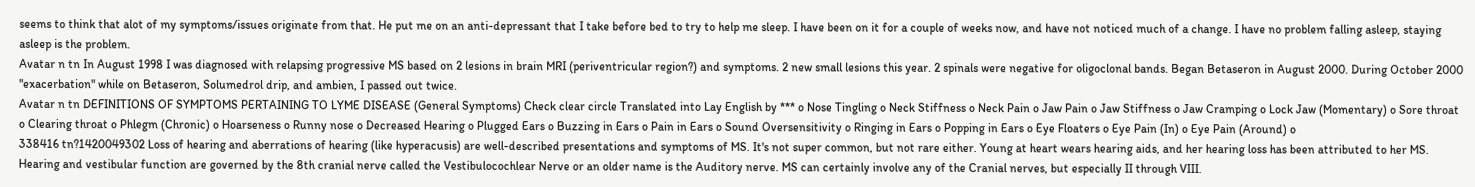seems to think that alot of my symptoms/issues originate from that. He put me on an anti-depressant that I take before bed to try to help me sleep. I have been on it for a couple of weeks now, and have not noticed much of a change. I have no problem falling asleep, staying asleep is the problem.
Avatar n tn In August 1998 I was diagnosed with relapsing progressive MS based on 2 lesions in brain MRI (periventricular region?) and symptoms. 2 new small lesions this year. 2 spinals were negative for oligoclonal bands. Began Betaseron in August 2000. During October 2000 "exacerbation" while on Betaseron, Solumedrol drip, and ambien, I passed out twice.
Avatar n tn DEFINITIONS OF SYMPTOMS PERTAINING TO LYME DISEASE (General Symptoms) Check clear circle Translated into Lay English by *** o Nose Tingling o Neck Stiffness o Neck Pain o Jaw Pain o Jaw Stiffness o Jaw Cramping o Lock Jaw (Momentary) o Sore throat o Clearing throat o Phlegm (Chronic) o Hoarseness o Runny nose o Decreased Hearing o Plugged Ears o Buzzing in Ears o Pain in Ears o Sound Oversensitivity o Ringing in Ears o Popping in Ears o Eye Floaters o Eye Pain (In) o Eye Pain (Around) o
338416 tn?1420049302 Loss of hearing and aberrations of hearing (like hyperacusis) are well-described presentations and symptoms of MS. It's not super common, but not rare either. Young at heart wears hearing aids, and her hearing loss has been attributed to her MS. Hearing and vestibular function are governed by the 8th cranial nerve called the Vestibulocochlear Nerve or an older name is the Auditory nerve. MS can certainly involve any of the Cranial nerves, but especially II through VIII.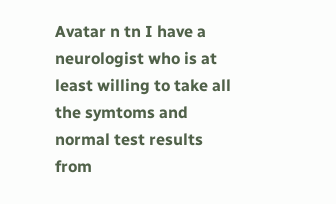Avatar n tn I have a neurologist who is at least willing to take all the symtoms and normal test results from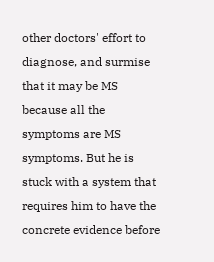other doctors' effort to diagnose, and surmise that it may be MS because all the symptoms are MS symptoms. But he is stuck with a system that requires him to have the concrete evidence before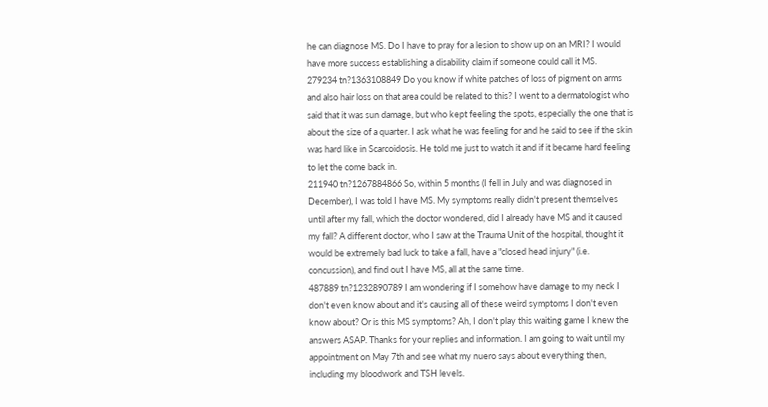he can diagnose MS. Do I have to pray for a lesion to show up on an MRI? I would have more success establishing a disability claim if someone could call it MS.
279234 tn?1363108849 Do you know if white patches of loss of pigment on arms and also hair loss on that area could be related to this? I went to a dermatologist who said that it was sun damage, but who kept feeling the spots, especially the one that is about the size of a quarter. I ask what he was feeling for and he said to see if the skin was hard like in Scarcoidosis. He told me just to watch it and if it became hard feeling to let the come back in.
211940 tn?1267884866 So, within 5 months (I fell in July and was diagnosed in December), I was told I have MS. My symptoms really didn't present themselves until after my fall, which the doctor wondered, did I already have MS and it caused my fall? A different doctor, who I saw at the Trauma Unit of the hospital, thought it would be extremely bad luck to take a fall, have a "closed head injury" (i.e. concussion), and find out I have MS, all at the same time.
487889 tn?1232890789 I am wondering if I somehow have damage to my neck I don't even know about and it's causing all of these weird symptoms I don't even know about? Or is this MS symptoms? Ah, I don't play this waiting game I knew the answers ASAP. Thanks for your replies and information. I am going to wait until my appointment on May 7th and see what my nuero says about everything then, including my bloodwork and TSH levels.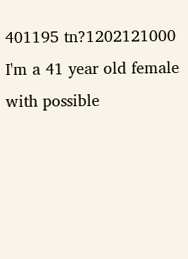401195 tn?1202121000 I'm a 41 year old female with possible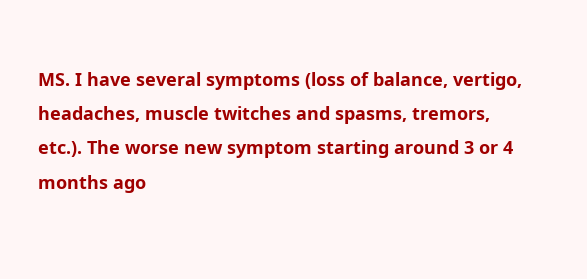MS. I have several symptoms (loss of balance, vertigo, headaches, muscle twitches and spasms, tremors, etc.). The worse new symptom starting around 3 or 4 months ago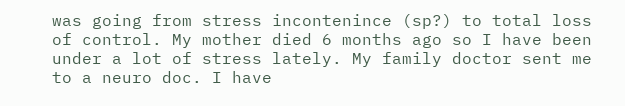was going from stress incontenince (sp?) to total loss of control. My mother died 6 months ago so I have been under a lot of stress lately. My family doctor sent me to a neuro doc. I have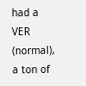had a VER (normal), a ton of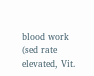blood work (sed rate elevated, Vit.